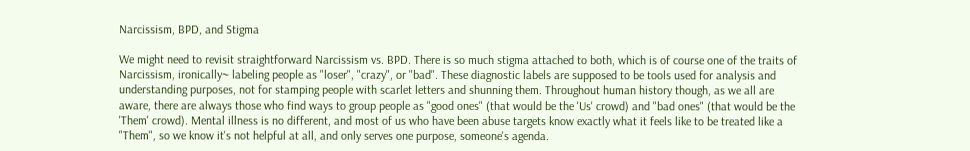Narcissism, BPD, and Stigma

We might need to revisit straightforward Narcissism vs. BPD. There is so much stigma attached to both, which is of course one of the traits of Narcissism, ironically~ labeling people as "loser", "crazy", or "bad". These diagnostic labels are supposed to be tools used for analysis and understanding purposes, not for stamping people with scarlet letters and shunning them. Throughout human history though, as we all are aware, there are always those who find ways to group people as "good ones" (that would be the 'Us' crowd) and "bad ones" (that would be the 'Them' crowd). Mental illness is no different, and most of us who have been abuse targets know exactly what it feels like to be treated like a "Them", so we know it's not helpful at all, and only serves one purpose, someone's agenda.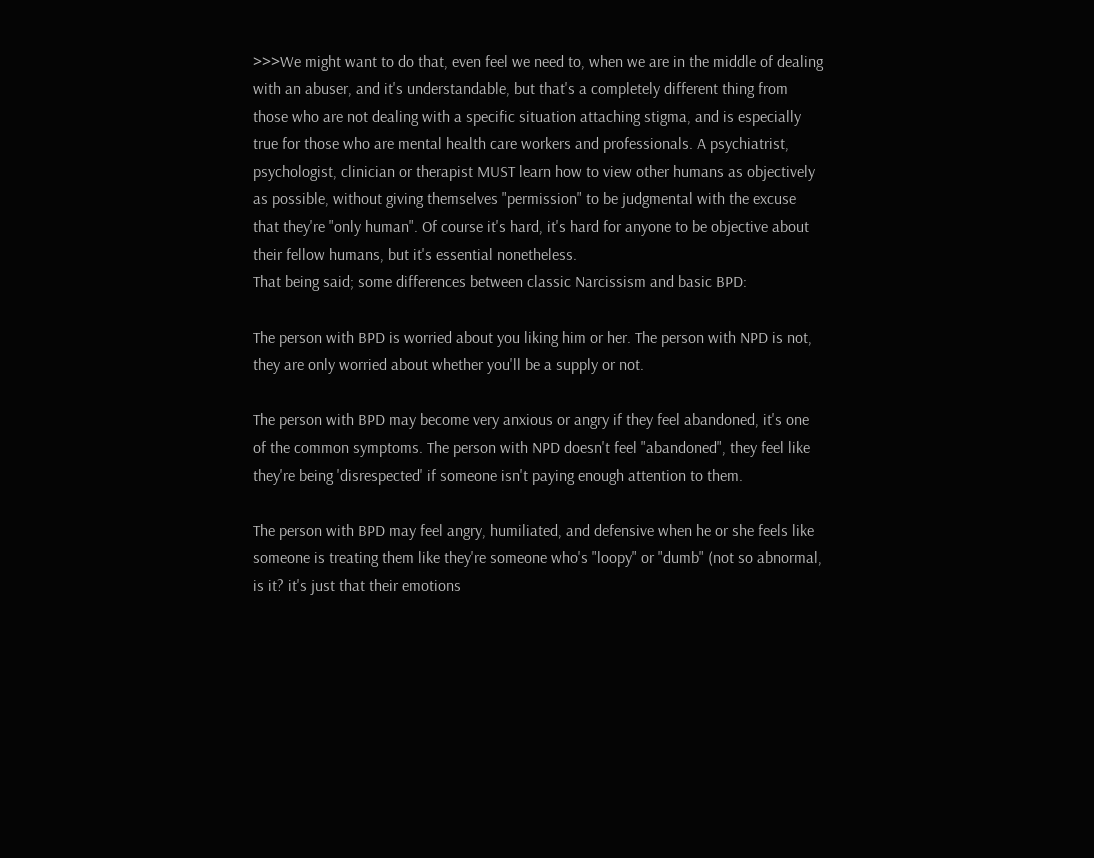>>>We might want to do that, even feel we need to, when we are in the middle of dealing with an abuser, and it's understandable, but that's a completely different thing from those who are not dealing with a specific situation attaching stigma, and is especially true for those who are mental health care workers and professionals. A psychiatrist, psychologist, clinician or therapist MUST learn how to view other humans as objectively as possible, without giving themselves "permission" to be judgmental with the excuse that they're "only human". Of course it's hard, it's hard for anyone to be objective about their fellow humans, but it's essential nonetheless.
That being said; some differences between classic Narcissism and basic BPD:

The person with BPD is worried about you liking him or her. The person with NPD is not, they are only worried about whether you'll be a supply or not.

The person with BPD may become very anxious or angry if they feel abandoned, it's one of the common symptoms. The person with NPD doesn't feel "abandoned", they feel like they're being 'disrespected' if someone isn't paying enough attention to them.

The person with BPD may feel angry, humiliated, and defensive when he or she feels like someone is treating them like they're someone who's "loopy" or "dumb" (not so abnormal, is it? it's just that their emotions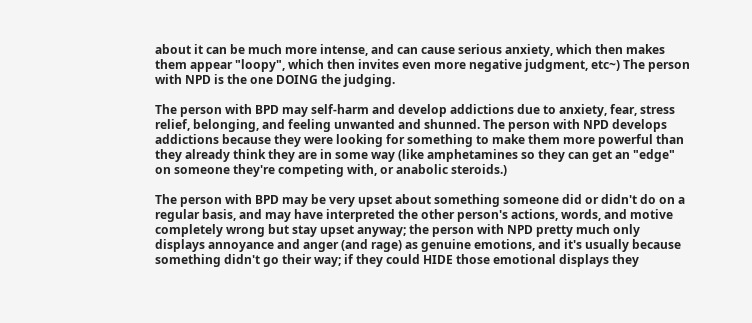about it can be much more intense, and can cause serious anxiety, which then makes them appear "loopy", which then invites even more negative judgment, etc~) The person with NPD is the one DOING the judging.

The person with BPD may self-harm and develop addictions due to anxiety, fear, stress relief, belonging, and feeling unwanted and shunned. The person with NPD develops addictions because they were looking for something to make them more powerful than they already think they are in some way (like amphetamines so they can get an "edge" on someone they're competing with, or anabolic steroids.)

The person with BPD may be very upset about something someone did or didn't do on a regular basis, and may have interpreted the other person's actions, words, and motive completely wrong but stay upset anyway; the person with NPD pretty much only displays annoyance and anger (and rage) as genuine emotions, and it's usually because something didn't go their way; if they could HIDE those emotional displays they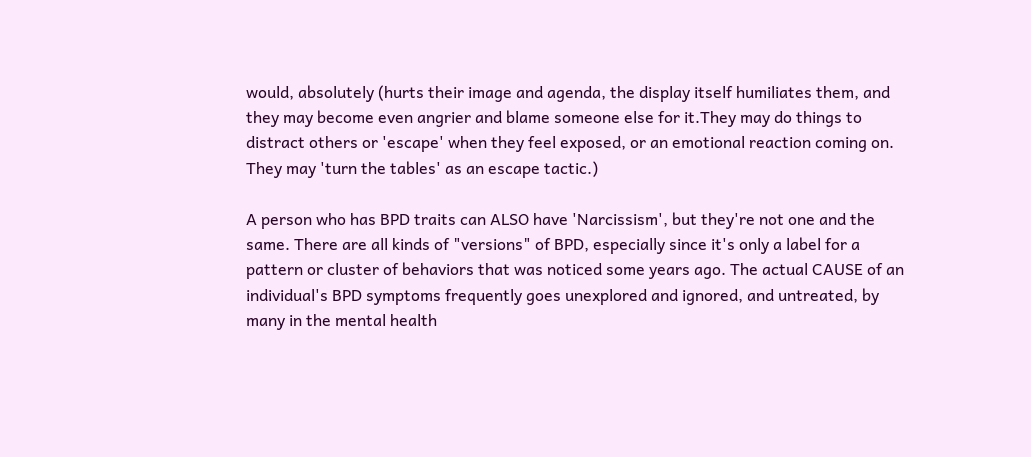would, absolutely (hurts their image and agenda, the display itself humiliates them, and they may become even angrier and blame someone else for it.They may do things to distract others or 'escape' when they feel exposed, or an emotional reaction coming on. They may 'turn the tables' as an escape tactic.)

A person who has BPD traits can ALSO have 'Narcissism', but they're not one and the same. There are all kinds of "versions" of BPD, especially since it's only a label for a pattern or cluster of behaviors that was noticed some years ago. The actual CAUSE of an individual's BPD symptoms frequently goes unexplored and ignored, and untreated, by many in the mental health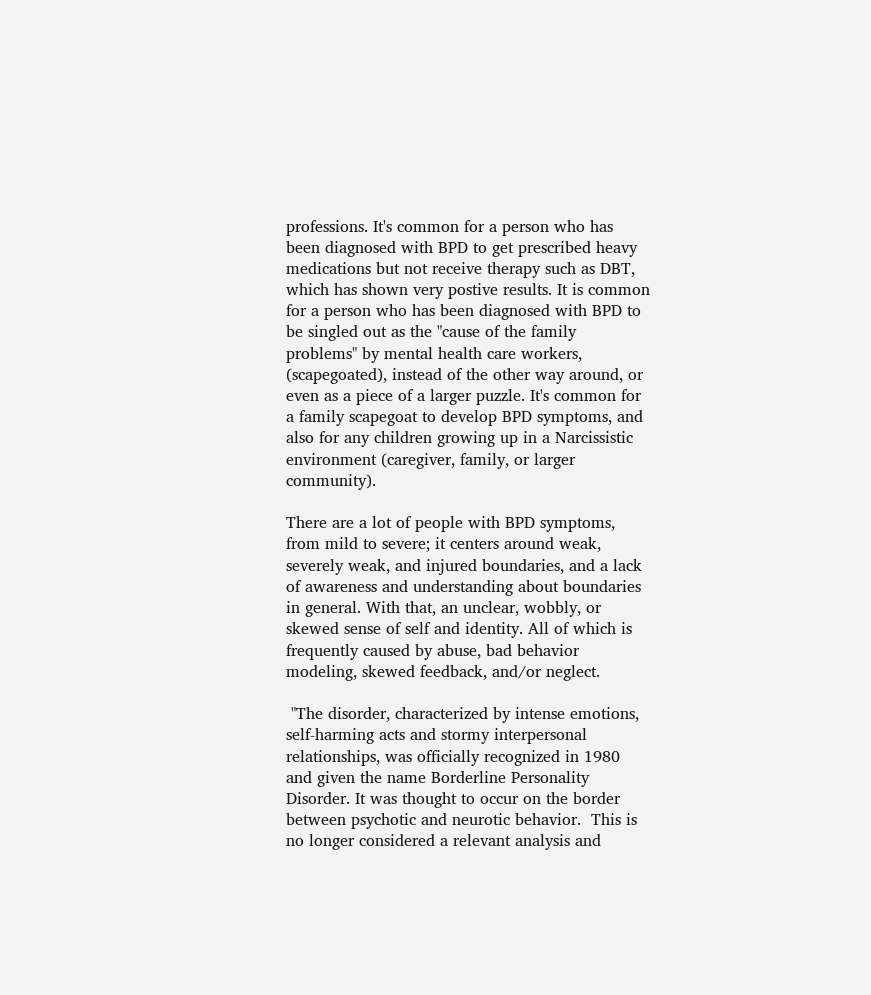professions. It's common for a person who has been diagnosed with BPD to get prescribed heavy medications but not receive therapy such as DBT, which has shown very postive results. It is common for a person who has been diagnosed with BPD to be singled out as the "cause of the family problems" by mental health care workers, (scapegoated), instead of the other way around, or even as a piece of a larger puzzle. It's common for a family scapegoat to develop BPD symptoms, and also for any children growing up in a Narcissistic environment (caregiver, family, or larger community).

There are a lot of people with BPD symptoms, from mild to severe; it centers around weak, severely weak, and injured boundaries, and a lack of awareness and understanding about boundaries in general. With that, an unclear, wobbly, or skewed sense of self and identity. All of which is frequently caused by abuse, bad behavior modeling, skewed feedback, and/or neglect.

 "The disorder, characterized by intense emotions, self-harming acts and stormy interpersonal relationships, was officially recognized in 1980 and given the name Borderline Personality Disorder. It was thought to occur on the border between psychotic and neurotic behavior.  This is no longer considered a relevant analysis and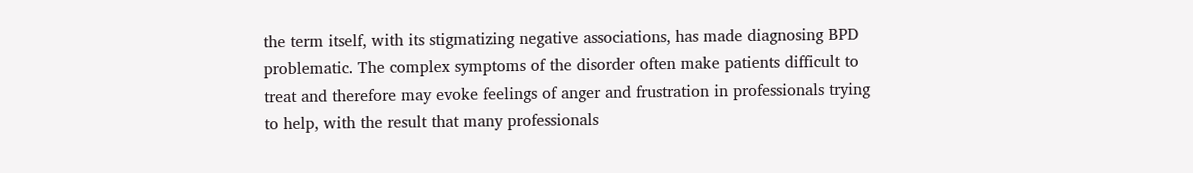the term itself, with its stigmatizing negative associations, has made diagnosing BPD problematic. The complex symptoms of the disorder often make patients difficult to treat and therefore may evoke feelings of anger and frustration in professionals trying to help, with the result that many professionals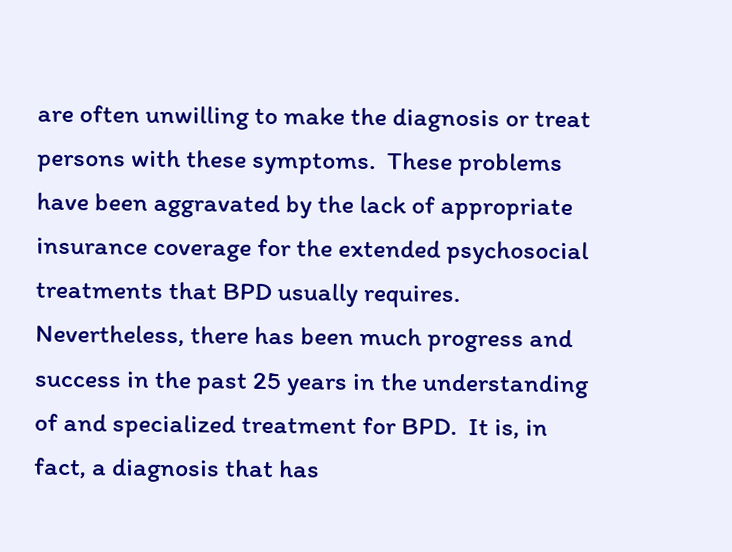are often unwilling to make the diagnosis or treat persons with these symptoms.  These problems have been aggravated by the lack of appropriate insurance coverage for the extended psychosocial treatments that BPD usually requires.  Nevertheless, there has been much progress and success in the past 25 years in the understanding of and specialized treatment for BPD.  It is, in fact, a diagnosis that has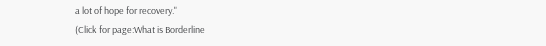a lot of hope for recovery."
(Click for page:What is Borderline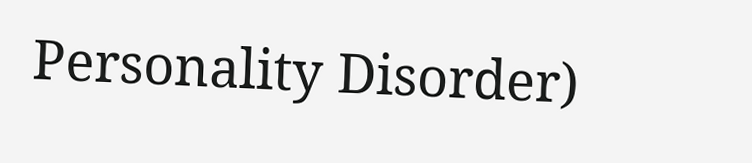Personality Disorder)